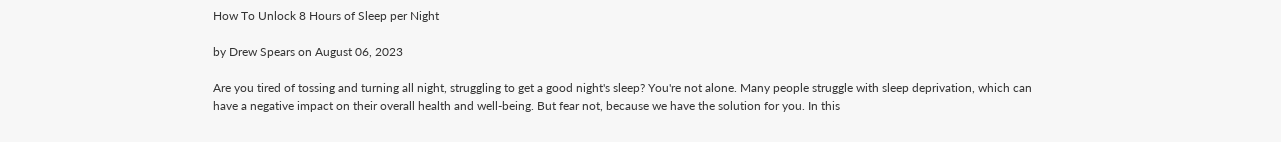How To Unlock 8 Hours of Sleep per Night

by Drew Spears on August 06, 2023

Are you tired of tossing and turning all night, struggling to get a good night's sleep? You're not alone. Many people struggle with sleep deprivation, which can have a negative impact on their overall health and well-being. But fear not, because we have the solution for you. In this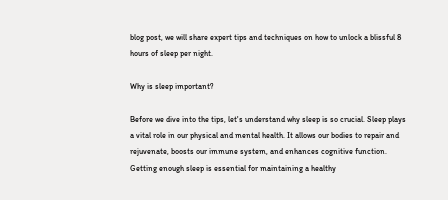blog post, we will share expert tips and techniques on how to unlock a blissful 8 hours of sleep per night.

Why is sleep important?

Before we dive into the tips, let's understand why sleep is so crucial. Sleep plays a vital role in our physical and mental health. It allows our bodies to repair and rejuvenate, boosts our immune system, and enhances cognitive function. Getting enough sleep is essential for maintaining a healthy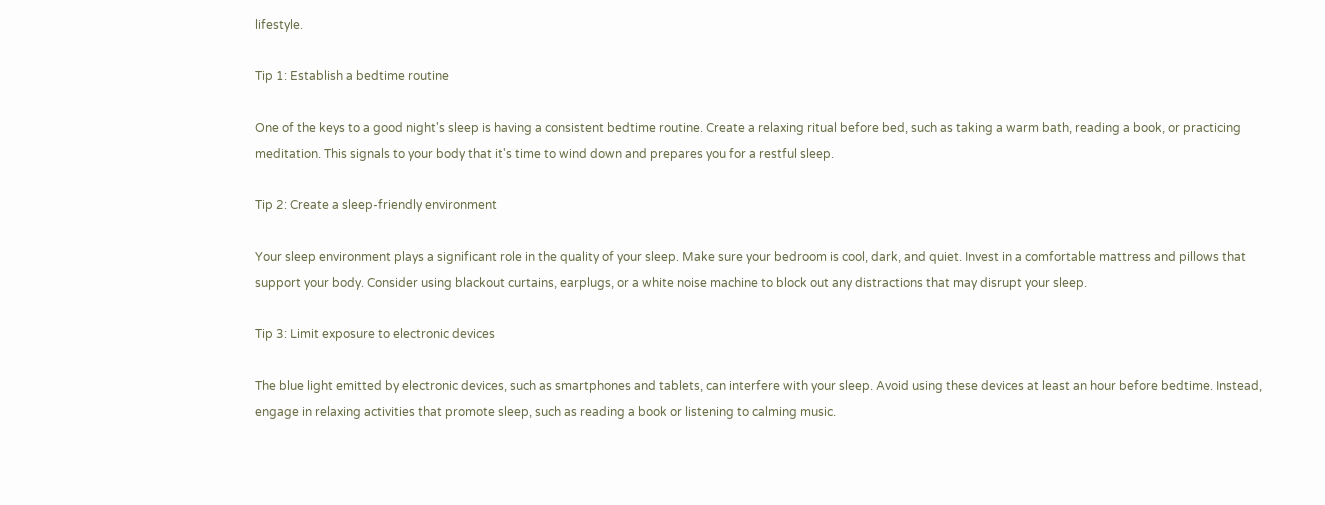lifestyle.

Tip 1: Establish a bedtime routine

One of the keys to a good night's sleep is having a consistent bedtime routine. Create a relaxing ritual before bed, such as taking a warm bath, reading a book, or practicing meditation. This signals to your body that it's time to wind down and prepares you for a restful sleep.

Tip 2: Create a sleep-friendly environment

Your sleep environment plays a significant role in the quality of your sleep. Make sure your bedroom is cool, dark, and quiet. Invest in a comfortable mattress and pillows that support your body. Consider using blackout curtains, earplugs, or a white noise machine to block out any distractions that may disrupt your sleep.

Tip 3: Limit exposure to electronic devices

The blue light emitted by electronic devices, such as smartphones and tablets, can interfere with your sleep. Avoid using these devices at least an hour before bedtime. Instead, engage in relaxing activities that promote sleep, such as reading a book or listening to calming music.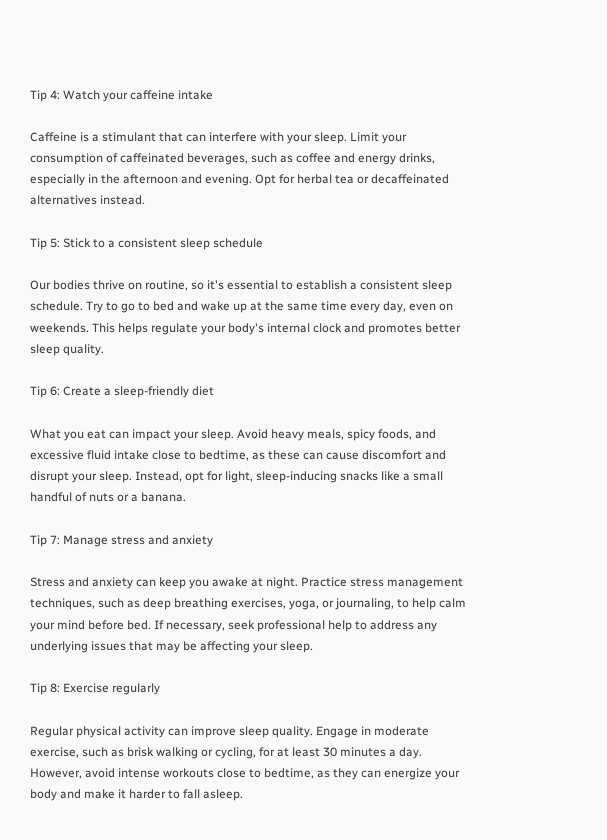Tip 4: Watch your caffeine intake

Caffeine is a stimulant that can interfere with your sleep. Limit your consumption of caffeinated beverages, such as coffee and energy drinks, especially in the afternoon and evening. Opt for herbal tea or decaffeinated alternatives instead.

Tip 5: Stick to a consistent sleep schedule

Our bodies thrive on routine, so it's essential to establish a consistent sleep schedule. Try to go to bed and wake up at the same time every day, even on weekends. This helps regulate your body's internal clock and promotes better sleep quality.

Tip 6: Create a sleep-friendly diet

What you eat can impact your sleep. Avoid heavy meals, spicy foods, and excessive fluid intake close to bedtime, as these can cause discomfort and disrupt your sleep. Instead, opt for light, sleep-inducing snacks like a small handful of nuts or a banana.

Tip 7: Manage stress and anxiety

Stress and anxiety can keep you awake at night. Practice stress management techniques, such as deep breathing exercises, yoga, or journaling, to help calm your mind before bed. If necessary, seek professional help to address any underlying issues that may be affecting your sleep.

Tip 8: Exercise regularly

Regular physical activity can improve sleep quality. Engage in moderate exercise, such as brisk walking or cycling, for at least 30 minutes a day. However, avoid intense workouts close to bedtime, as they can energize your body and make it harder to fall asleep.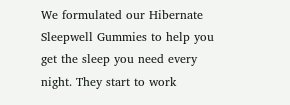We formulated our Hibernate Sleepwell Gummies to help you get the sleep you need every night. They start to work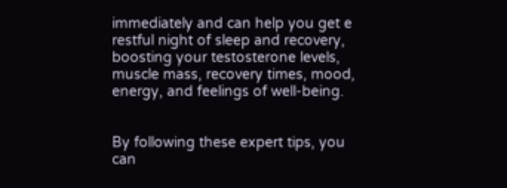immediately and can help you get e restful night of sleep and recovery, boosting your testosterone levels, muscle mass, recovery times, mood, energy, and feelings of well-being.


By following these expert tips, you can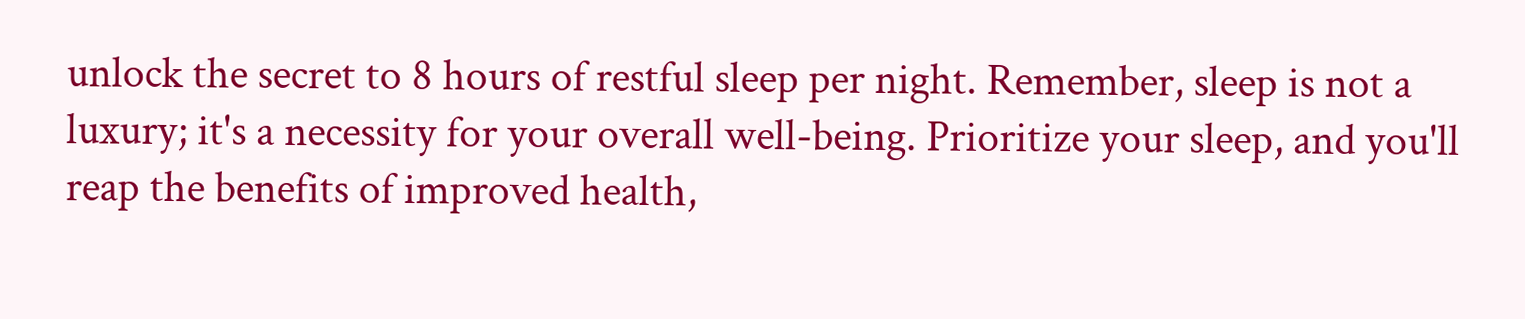unlock the secret to 8 hours of restful sleep per night. Remember, sleep is not a luxury; it's a necessity for your overall well-being. Prioritize your sleep, and you'll reap the benefits of improved health,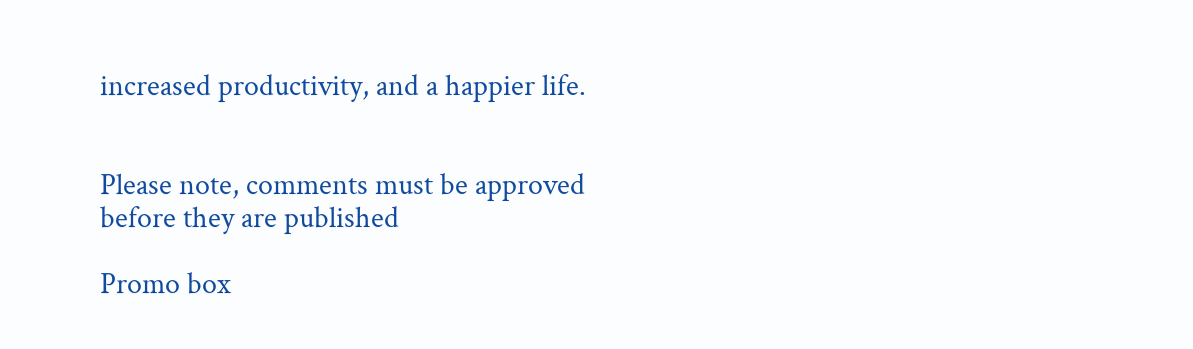increased productivity, and a happier life.


Please note, comments must be approved before they are published

Promo box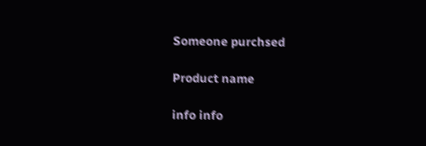Someone purchsed

Product name

info info